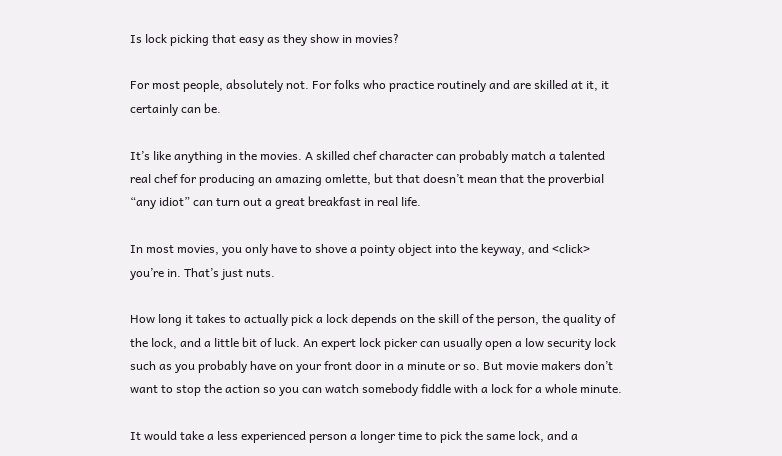Is lock picking that easy as they show in movies?

For most people, absolutely not. For folks who practice routinely and are skilled at it, it certainly can be.

It’s like anything in the movies. A skilled chef character can probably match a talented real chef for producing an amazing omlette, but that doesn’t mean that the proverbial “any idiot” can turn out a great breakfast in real life.

In most movies, you only have to shove a pointy object into the keyway, and <click> you’re in. That’s just nuts.

How long it takes to actually pick a lock depends on the skill of the person, the quality of the lock, and a little bit of luck. An expert lock picker can usually open a low security lock such as you probably have on your front door in a minute or so. But movie makers don’t want to stop the action so you can watch somebody fiddle with a lock for a whole minute.

It would take a less experienced person a longer time to pick the same lock, and a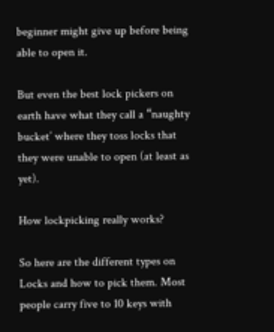beginner might give up before being able to open it.

But even the best lock pickers on earth have what they call a “naughty bucket’ where they toss locks that they were unable to open (at least as yet).

How lockpicking really works?

So here are the different types on Locks and how to pick them. Most people carry five to 10 keys with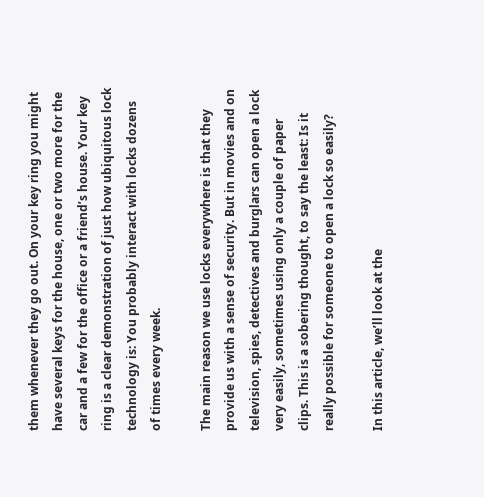them whenever they go out. On your key ring you might have several keys for the house, one or two more for the car and a few for the office or a friend’s house. Your key ring is a clear demonstration of just how ubiquitous lock technology is: You probably interact with locks dozens of times every week.

The main reason we use locks everywhere is that they provide us with a sense of security. But in movies and on television, spies, detectives and burglars can open a lock very easily, sometimes using only a couple of paper clips. This is a sobering thought, to say the least: Is it really possible for someone to open a lock so easily?

In this article, we’ll look at the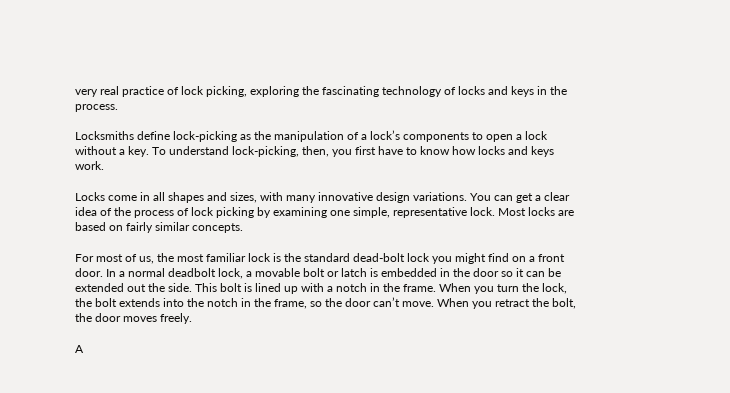very real practice of lock picking, exploring the fascinating technology of locks and keys in the process.

Locksmiths define lock-picking as the manipulation of a lock’s components to open a lock without a key. To understand lock-picking, then, you first have to know how locks and keys work.

Locks come in all shapes and sizes, with many innovative design variations. You can get a clear idea of the process of lock picking by examining one simple, representative lock. Most locks are based on fairly similar concepts.

For most of us, the most familiar lock is the standard dead-bolt lock you might find on a front door. In a normal deadbolt lock, a movable bolt or latch is embedded in the door so it can be extended out the side. This bolt is lined up with a notch in the frame. When you turn the lock, the bolt extends into the notch in the frame, so the door can’t move. When you retract the bolt, the door moves freely.

A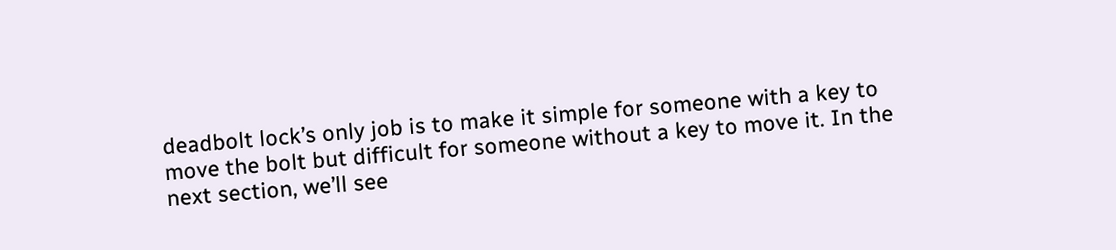deadbolt lock’s only job is to make it simple for someone with a key to move the bolt but difficult for someone without a key to move it. In the next section, we’ll see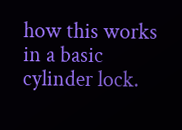how this works in a basic cylinder lock.